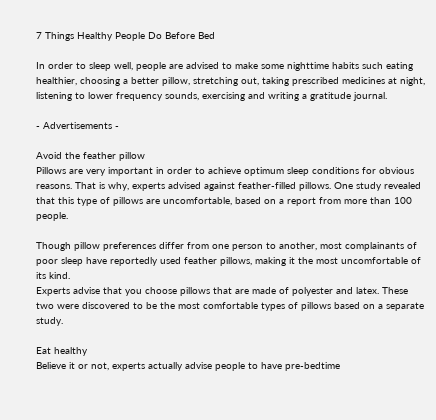7 Things Healthy People Do Before Bed

In order to sleep well, people are advised to make some nighttime habits such eating healthier, choosing a better pillow, stretching out, taking prescribed medicines at night, listening to lower frequency sounds, exercising and writing a gratitude journal.

- Advertisements -

Avoid the feather pillow
Pillows are very important in order to achieve optimum sleep conditions for obvious reasons. That is why, experts advised against feather-filled pillows. One study revealed that this type of pillows are uncomfortable, based on a report from more than 100 people.

Though pillow preferences differ from one person to another, most complainants of poor sleep have reportedly used feather pillows, making it the most uncomfortable of its kind.
Experts advise that you choose pillows that are made of polyester and latex. These two were discovered to be the most comfortable types of pillows based on a separate study.

Eat healthy
Believe it or not, experts actually advise people to have pre-bedtime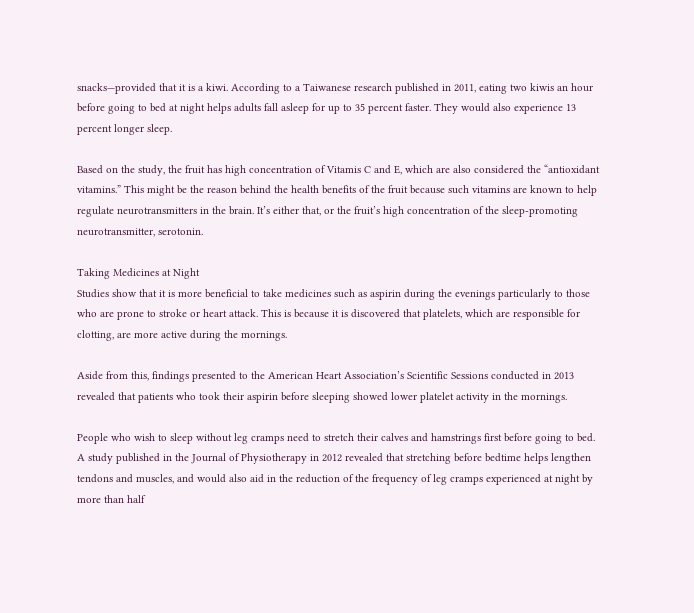snacks—provided that it is a kiwi. According to a Taiwanese research published in 2011, eating two kiwis an hour before going to bed at night helps adults fall asleep for up to 35 percent faster. They would also experience 13 percent longer sleep.

Based on the study, the fruit has high concentration of Vitamis C and E, which are also considered the “antioxidant vitamins.” This might be the reason behind the health benefits of the fruit because such vitamins are known to help regulate neurotransmitters in the brain. It’s either that, or the fruit’s high concentration of the sleep-promoting neurotransmitter, serotonin.

Taking Medicines at Night
Studies show that it is more beneficial to take medicines such as aspirin during the evenings particularly to those who are prone to stroke or heart attack. This is because it is discovered that platelets, which are responsible for clotting, are more active during the mornings.

Aside from this, findings presented to the American Heart Association’s Scientific Sessions conducted in 2013 revealed that patients who took their aspirin before sleeping showed lower platelet activity in the mornings.

People who wish to sleep without leg cramps need to stretch their calves and hamstrings first before going to bed. A study published in the Journal of Physiotherapy in 2012 revealed that stretching before bedtime helps lengthen tendons and muscles, and would also aid in the reduction of the frequency of leg cramps experienced at night by more than half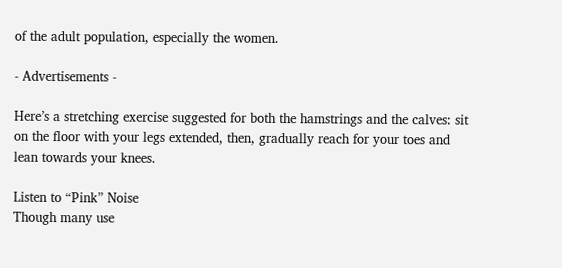of the adult population, especially the women.

- Advertisements -

Here’s a stretching exercise suggested for both the hamstrings and the calves: sit on the floor with your legs extended, then, gradually reach for your toes and lean towards your knees.

Listen to “Pink” Noise
Though many use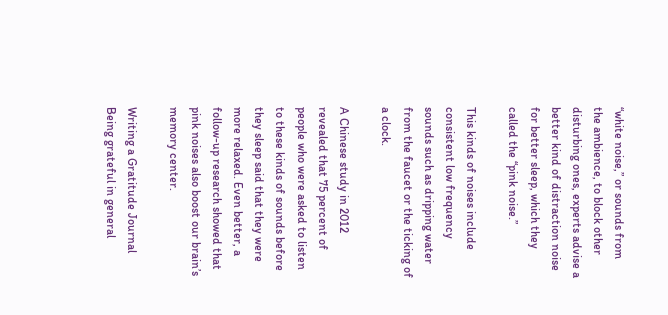“white noise,” or sounds from the ambience, to block other disturbing ones, experts advise a better kind of distraction noise for better sleep, which they called the “pink noise.”

This kinds of noises include consistent low frequency sounds such as dripping water from the faucet or the ticking of a clock.

A Chinese study in 2012 revealed that 75 percent of people who were asked to listen to these kinds of sounds before they sleep said that they were more relaxed. Even better, a follow-up research showed that pink noises also boost our brain’s memory center.

Writing a Gratitude Journal
Being grateful in general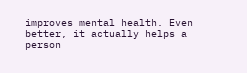improves mental health. Even better, it actually helps a person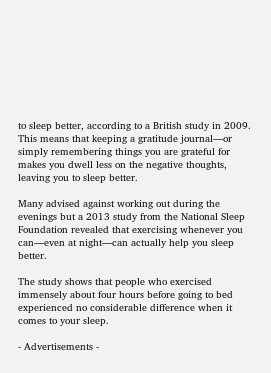to sleep better, according to a British study in 2009. This means that keeping a gratitude journal—or simply remembering things you are grateful for makes you dwell less on the negative thoughts, leaving you to sleep better.

Many advised against working out during the evenings but a 2013 study from the National Sleep Foundation revealed that exercising whenever you can—even at night—can actually help you sleep better.

The study shows that people who exercised immensely about four hours before going to bed experienced no considerable difference when it comes to your sleep.

- Advertisements -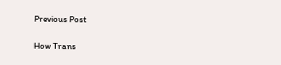Previous Post

How Trans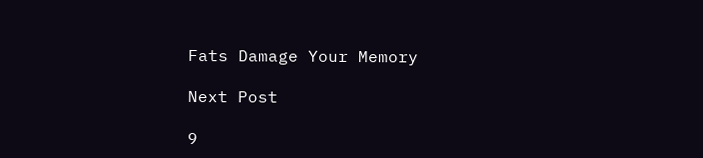Fats Damage Your Memory

Next Post

9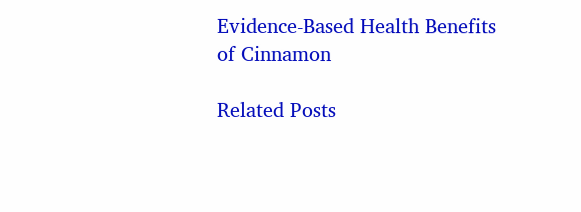Evidence-Based Health Benefits of Cinnamon

Related Posts